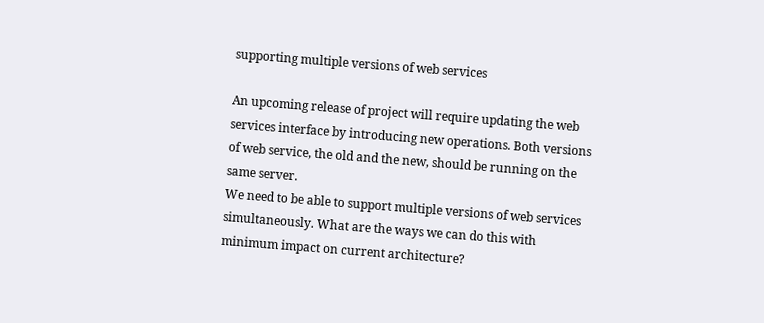supporting multiple versions of web services

An upcoming release of project will require updating the web services interface by introducing new operations. Both versions of web service, the old and the new, should be running on the same server.
We need to be able to support multiple versions of web services simultaneously. What are the ways we can do this with minimum impact on current architecture?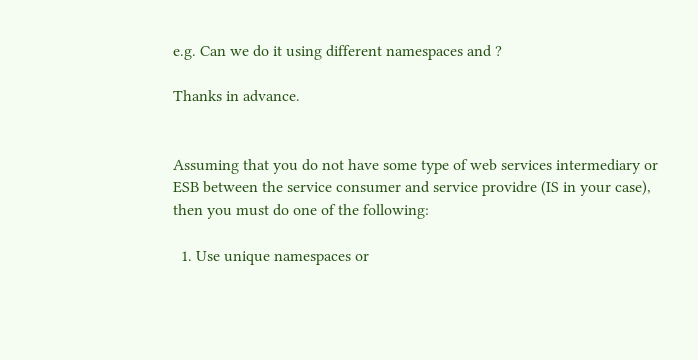e.g. Can we do it using different namespaces and ?

Thanks in advance.


Assuming that you do not have some type of web services intermediary or ESB between the service consumer and service providre (IS in your case), then you must do one of the following:

  1. Use unique namespaces or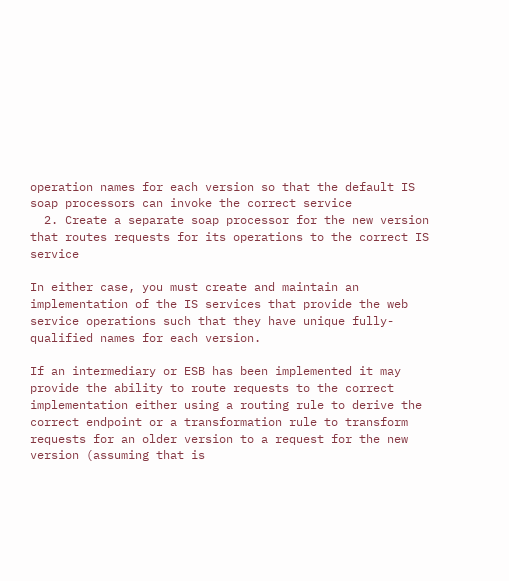operation names for each version so that the default IS soap processors can invoke the correct service
  2. Create a separate soap processor for the new version that routes requests for its operations to the correct IS service

In either case, you must create and maintain an implementation of the IS services that provide the web service operations such that they have unique fully-qualified names for each version.

If an intermediary or ESB has been implemented it may provide the ability to route requests to the correct implementation either using a routing rule to derive the correct endpoint or a transformation rule to transform requests for an older version to a request for the new version (assuming that is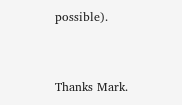possible).


Thanks Mark.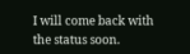I will come back with the status soon.